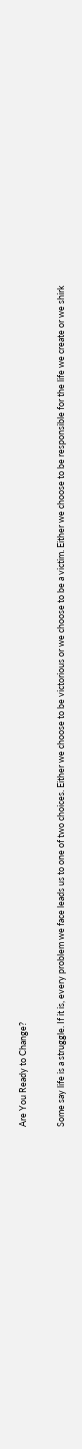Are You Ready to Change?

Some say life is a struggle. If it is, every problem we face leads us to one of two choices. Either we choose to be victorious or we choose to be a victim. Either we choose to be responsible for the life we create or we shirk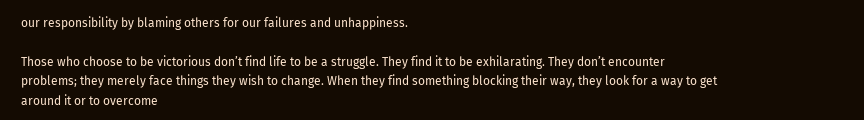our responsibility by blaming others for our failures and unhappiness.

Those who choose to be victorious don’t find life to be a struggle. They find it to be exhilarating. They don’t encounter problems; they merely face things they wish to change. When they find something blocking their way, they look for a way to get around it or to overcome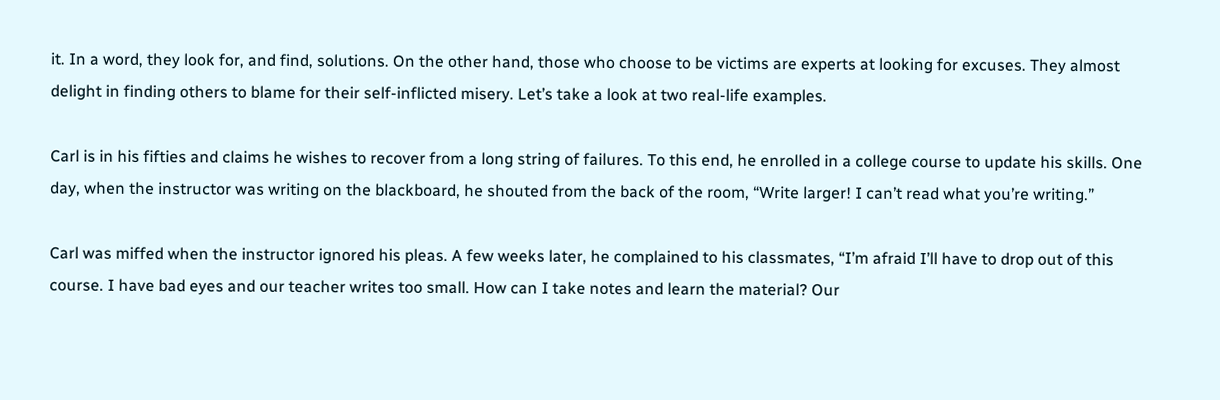it. In a word, they look for, and find, solutions. On the other hand, those who choose to be victims are experts at looking for excuses. They almost delight in finding others to blame for their self-inflicted misery. Let’s take a look at two real-life examples.

Carl is in his fifties and claims he wishes to recover from a long string of failures. To this end, he enrolled in a college course to update his skills. One day, when the instructor was writing on the blackboard, he shouted from the back of the room, “Write larger! I can’t read what you’re writing.”

Carl was miffed when the instructor ignored his pleas. A few weeks later, he complained to his classmates, “I’m afraid I’ll have to drop out of this course. I have bad eyes and our teacher writes too small. How can I take notes and learn the material? Our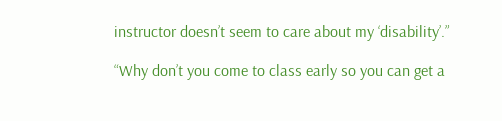instructor doesn’t seem to care about my ‘disability’.”

“Why don’t you come to class early so you can get a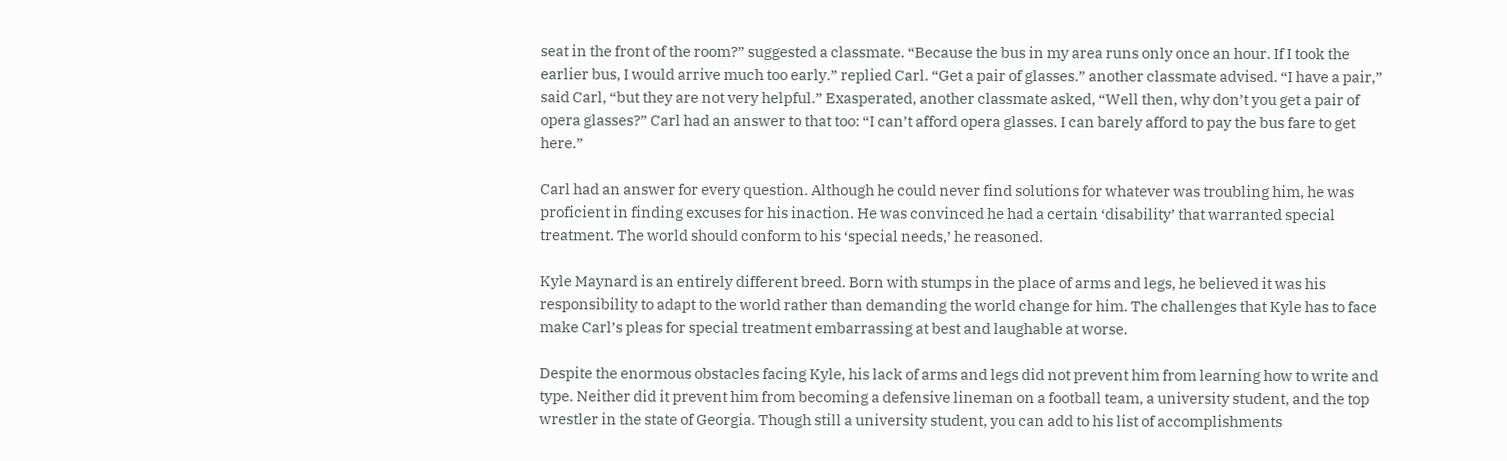seat in the front of the room?” suggested a classmate. “Because the bus in my area runs only once an hour. If I took the earlier bus, I would arrive much too early.” replied Carl. “Get a pair of glasses.” another classmate advised. “I have a pair,” said Carl, “but they are not very helpful.” Exasperated, another classmate asked, “Well then, why don’t you get a pair of opera glasses?” Carl had an answer to that too: “I can’t afford opera glasses. I can barely afford to pay the bus fare to get here.”

Carl had an answer for every question. Although he could never find solutions for whatever was troubling him, he was proficient in finding excuses for his inaction. He was convinced he had a certain ‘disability’ that warranted special treatment. The world should conform to his ‘special needs,’ he reasoned.

Kyle Maynard is an entirely different breed. Born with stumps in the place of arms and legs, he believed it was his responsibility to adapt to the world rather than demanding the world change for him. The challenges that Kyle has to face make Carl’s pleas for special treatment embarrassing at best and laughable at worse.

Despite the enormous obstacles facing Kyle, his lack of arms and legs did not prevent him from learning how to write and type. Neither did it prevent him from becoming a defensive lineman on a football team, a university student, and the top wrestler in the state of Georgia. Though still a university student, you can add to his list of accomplishments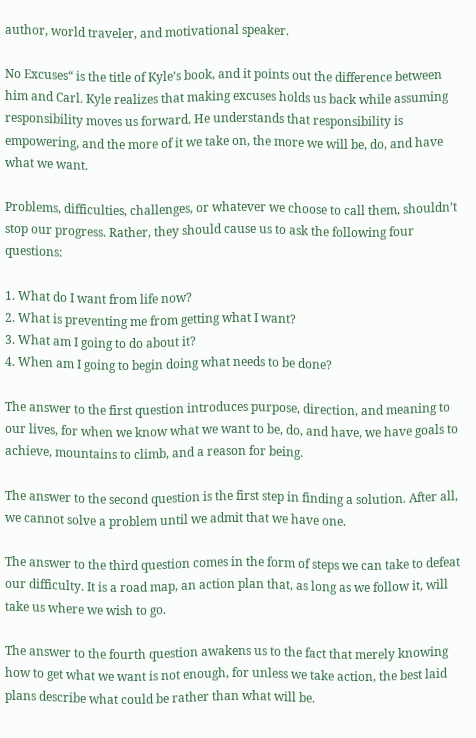author, world traveler, and motivational speaker.

No Excuses“ is the title of Kyle’s book, and it points out the difference between him and Carl. Kyle realizes that making excuses holds us back while assuming responsibility moves us forward. He understands that responsibility is empowering, and the more of it we take on, the more we will be, do, and have what we want.

Problems, difficulties, challenges, or whatever we choose to call them, shouldn’t stop our progress. Rather, they should cause us to ask the following four questions:

1. What do I want from life now?
2. What is preventing me from getting what I want?
3. What am I going to do about it?
4. When am I going to begin doing what needs to be done?

The answer to the first question introduces purpose, direction, and meaning to our lives, for when we know what we want to be, do, and have, we have goals to achieve, mountains to climb, and a reason for being.

The answer to the second question is the first step in finding a solution. After all, we cannot solve a problem until we admit that we have one.

The answer to the third question comes in the form of steps we can take to defeat our difficulty. It is a road map, an action plan that, as long as we follow it, will take us where we wish to go.

The answer to the fourth question awakens us to the fact that merely knowing how to get what we want is not enough, for unless we take action, the best laid plans describe what could be rather than what will be.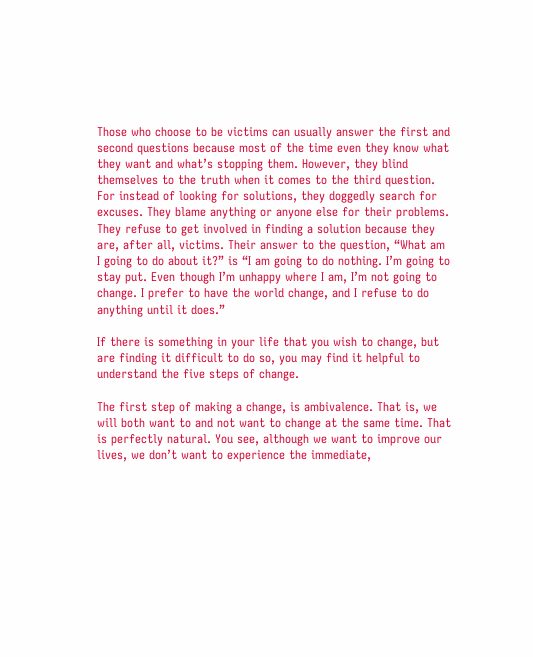Those who choose to be victims can usually answer the first and second questions because most of the time even they know what they want and what’s stopping them. However, they blind themselves to the truth when it comes to the third question. For instead of looking for solutions, they doggedly search for excuses. They blame anything or anyone else for their problems. They refuse to get involved in finding a solution because they are, after all, victims. Their answer to the question, “What am I going to do about it?” is “I am going to do nothing. I’m going to stay put. Even though I’m unhappy where I am, I’m not going to change. I prefer to have the world change, and I refuse to do anything until it does.”

If there is something in your life that you wish to change, but are finding it difficult to do so, you may find it helpful to understand the five steps of change.

The first step of making a change, is ambivalence. That is, we will both want to and not want to change at the same time. That is perfectly natural. You see, although we want to improve our lives, we don’t want to experience the immediate,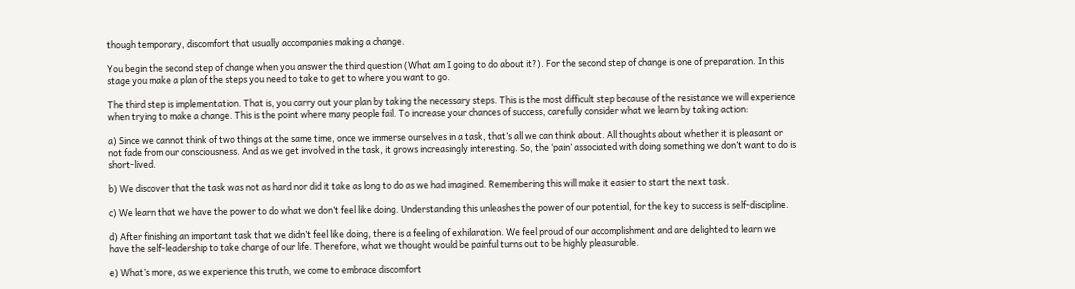though temporary, discomfort that usually accompanies making a change.

You begin the second step of change when you answer the third question (What am I going to do about it?). For the second step of change is one of preparation. In this stage you make a plan of the steps you need to take to get to where you want to go.

The third step is implementation. That is, you carry out your plan by taking the necessary steps. This is the most difficult step because of the resistance we will experience when trying to make a change. This is the point where many people fail. To increase your chances of success, carefully consider what we learn by taking action:

a) Since we cannot think of two things at the same time, once we immerse ourselves in a task, that’s all we can think about. All thoughts about whether it is pleasant or not fade from our consciousness. And as we get involved in the task, it grows increasingly interesting. So, the ‘pain’ associated with doing something we don’t want to do is short-lived.

b) We discover that the task was not as hard nor did it take as long to do as we had imagined. Remembering this will make it easier to start the next task.

c) We learn that we have the power to do what we don’t feel like doing. Understanding this unleashes the power of our potential, for the key to success is self-discipline.

d) After finishing an important task that we didn’t feel like doing, there is a feeling of exhilaration. We feel proud of our accomplishment and are delighted to learn we have the self-leadership to take charge of our life. Therefore, what we thought would be painful turns out to be highly pleasurable.

e) What’s more, as we experience this truth, we come to embrace discomfort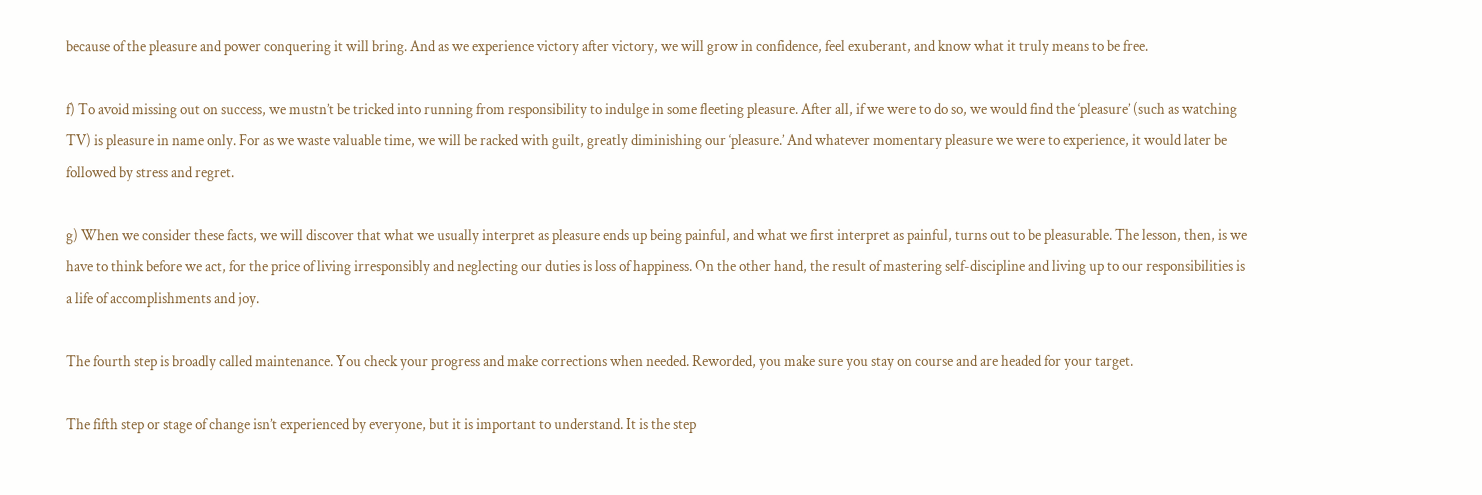because of the pleasure and power conquering it will bring. And as we experience victory after victory, we will grow in confidence, feel exuberant, and know what it truly means to be free.

f) To avoid missing out on success, we mustn’t be tricked into running from responsibility to indulge in some fleeting pleasure. After all, if we were to do so, we would find the ‘pleasure’ (such as watching TV) is pleasure in name only. For as we waste valuable time, we will be racked with guilt, greatly diminishing our ‘pleasure.’ And whatever momentary pleasure we were to experience, it would later be followed by stress and regret.

g) When we consider these facts, we will discover that what we usually interpret as pleasure ends up being painful, and what we first interpret as painful, turns out to be pleasurable. The lesson, then, is we have to think before we act, for the price of living irresponsibly and neglecting our duties is loss of happiness. On the other hand, the result of mastering self-discipline and living up to our responsibilities is a life of accomplishments and joy.

The fourth step is broadly called maintenance. You check your progress and make corrections when needed. Reworded, you make sure you stay on course and are headed for your target.

The fifth step or stage of change isn’t experienced by everyone, but it is important to understand. It is the step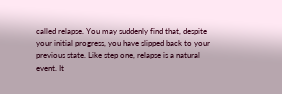called relapse. You may suddenly find that, despite your initial progress, you have slipped back to your previous state. Like step one, relapse is a natural event. It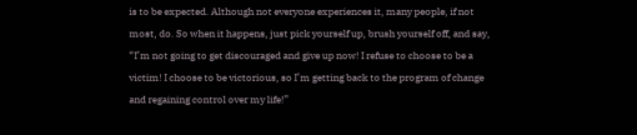is to be expected. Although not everyone experiences it, many people, if not most, do. So when it happens, just pick yourself up, brush yourself off, and say, “I’m not going to get discouraged and give up now! I refuse to choose to be a victim! I choose to be victorious, so I’m getting back to the program of change and regaining control over my life!”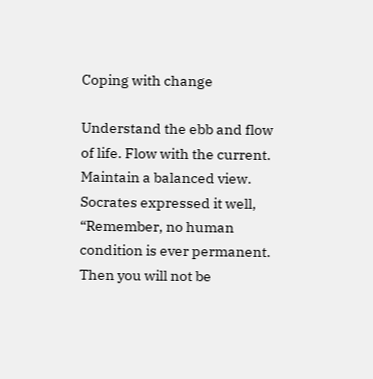Coping with change

Understand the ebb and flow of life. Flow with the current. Maintain a balanced view. Socrates expressed it well, “Remember, no human condition is ever permanent. Then you will not be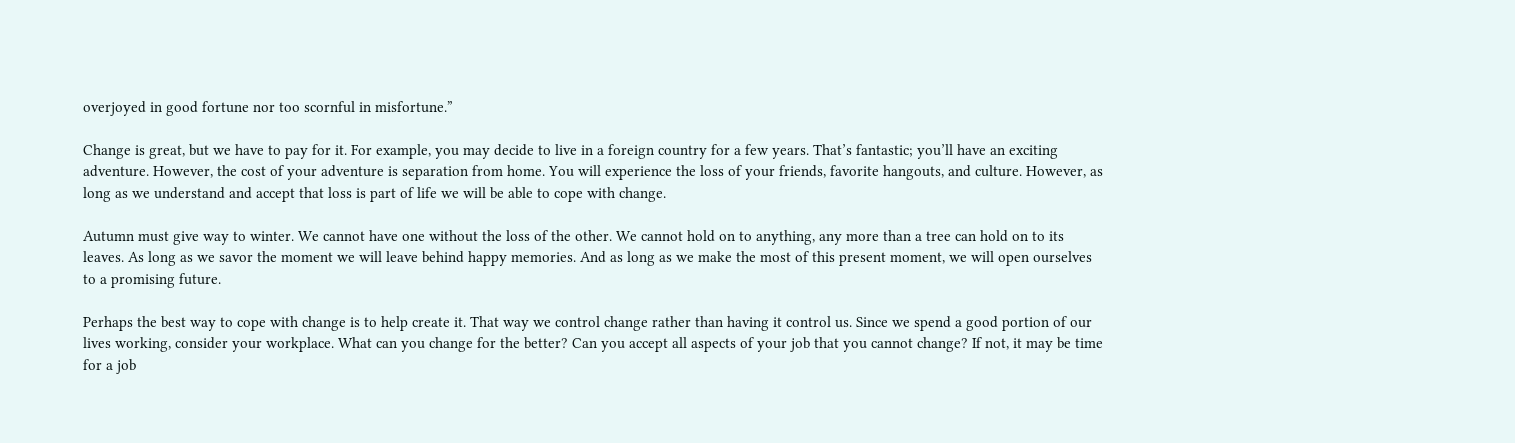overjoyed in good fortune nor too scornful in misfortune.”

Change is great, but we have to pay for it. For example, you may decide to live in a foreign country for a few years. That’s fantastic; you’ll have an exciting adventure. However, the cost of your adventure is separation from home. You will experience the loss of your friends, favorite hangouts, and culture. However, as long as we understand and accept that loss is part of life we will be able to cope with change.

Autumn must give way to winter. We cannot have one without the loss of the other. We cannot hold on to anything, any more than a tree can hold on to its leaves. As long as we savor the moment we will leave behind happy memories. And as long as we make the most of this present moment, we will open ourselves to a promising future.

Perhaps the best way to cope with change is to help create it. That way we control change rather than having it control us. Since we spend a good portion of our lives working, consider your workplace. What can you change for the better? Can you accept all aspects of your job that you cannot change? If not, it may be time for a job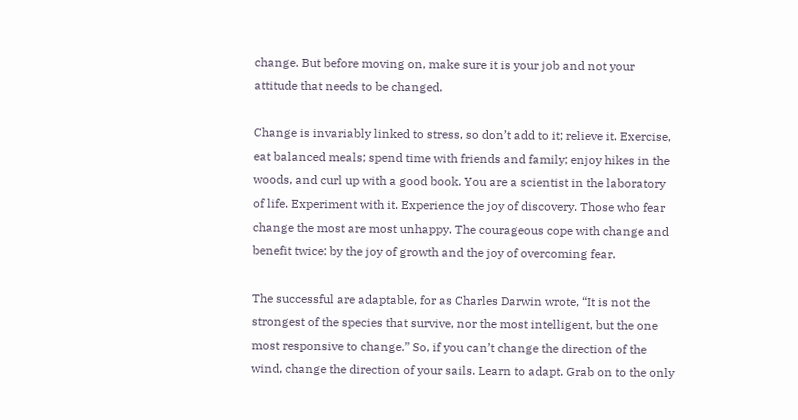change. But before moving on, make sure it is your job and not your attitude that needs to be changed.

Change is invariably linked to stress, so don’t add to it; relieve it. Exercise, eat balanced meals; spend time with friends and family; enjoy hikes in the woods, and curl up with a good book. You are a scientist in the laboratory of life. Experiment with it. Experience the joy of discovery. Those who fear change the most are most unhappy. The courageous cope with change and benefit twice: by the joy of growth and the joy of overcoming fear.

The successful are adaptable, for as Charles Darwin wrote, “It is not the strongest of the species that survive, nor the most intelligent, but the one most responsive to change.” So, if you can’t change the direction of the wind, change the direction of your sails. Learn to adapt. Grab on to the only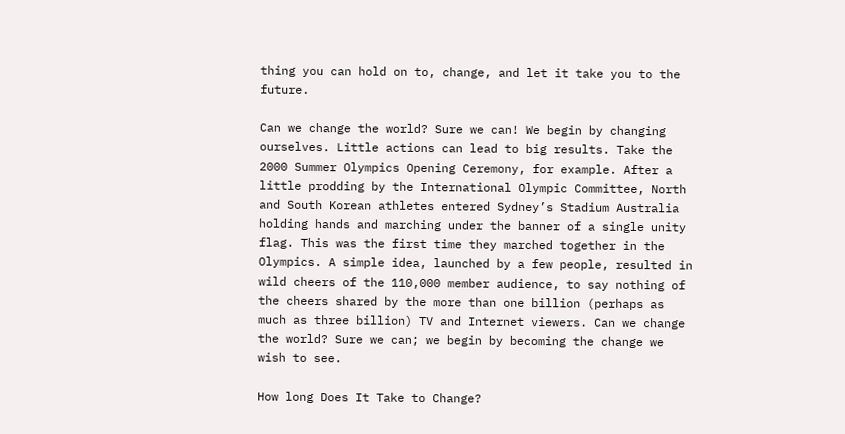thing you can hold on to, change, and let it take you to the future.

Can we change the world? Sure we can! We begin by changing ourselves. Little actions can lead to big results. Take the 2000 Summer Olympics Opening Ceremony, for example. After a little prodding by the International Olympic Committee, North and South Korean athletes entered Sydney’s Stadium Australia holding hands and marching under the banner of a single unity flag. This was the first time they marched together in the Olympics. A simple idea, launched by a few people, resulted in wild cheers of the 110,000 member audience, to say nothing of the cheers shared by the more than one billion (perhaps as much as three billion) TV and Internet viewers. Can we change the world? Sure we can; we begin by becoming the change we wish to see.

How long Does It Take to Change?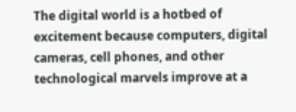The digital world is a hotbed of excitement because computers, digital cameras, cell phones, and other technological marvels improve at a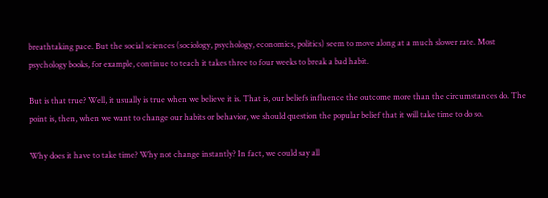breathtaking pace. But the social sciences (sociology, psychology, economics, politics) seem to move along at a much slower rate. Most psychology books, for example, continue to teach it takes three to four weeks to break a bad habit.

But is that true? Well, it usually is true when we believe it is. That is, our beliefs influence the outcome more than the circumstances do. The point is, then, when we want to change our habits or behavior, we should question the popular belief that it will take time to do so.

Why does it have to take time? Why not change instantly? In fact, we could say all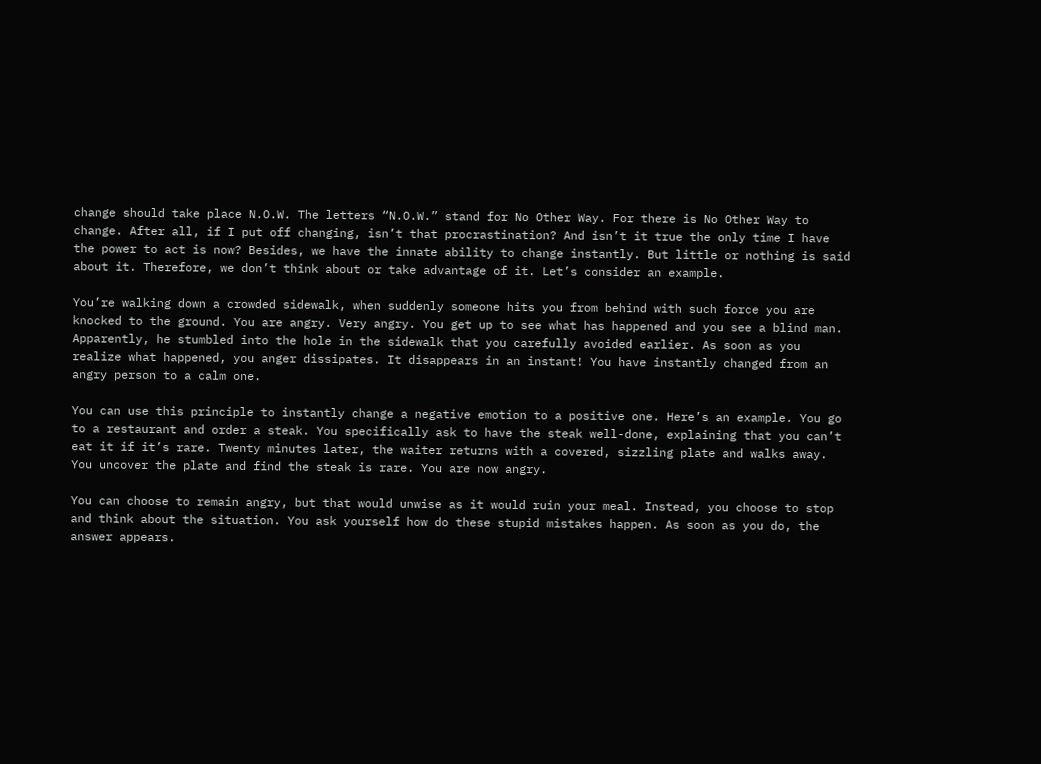change should take place N.O.W. The letters “N.O.W.” stand for No Other Way. For there is No Other Way to change. After all, if I put off changing, isn’t that procrastination? And isn’t it true the only time I have the power to act is now? Besides, we have the innate ability to change instantly. But little or nothing is said about it. Therefore, we don’t think about or take advantage of it. Let’s consider an example.

You’re walking down a crowded sidewalk, when suddenly someone hits you from behind with such force you are knocked to the ground. You are angry. Very angry. You get up to see what has happened and you see a blind man. Apparently, he stumbled into the hole in the sidewalk that you carefully avoided earlier. As soon as you realize what happened, you anger dissipates. It disappears in an instant! You have instantly changed from an angry person to a calm one.

You can use this principle to instantly change a negative emotion to a positive one. Here’s an example. You go to a restaurant and order a steak. You specifically ask to have the steak well-done, explaining that you can’t eat it if it’s rare. Twenty minutes later, the waiter returns with a covered, sizzling plate and walks away. You uncover the plate and find the steak is rare. You are now angry.

You can choose to remain angry, but that would unwise as it would ruin your meal. Instead, you choose to stop and think about the situation. You ask yourself how do these stupid mistakes happen. As soon as you do, the answer appears.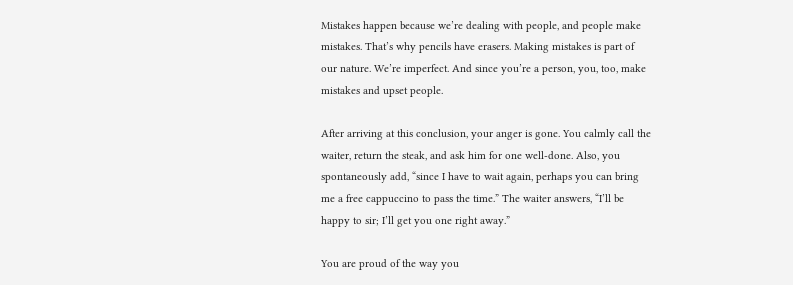Mistakes happen because we’re dealing with people, and people make mistakes. That’s why pencils have erasers. Making mistakes is part of our nature. We’re imperfect. And since you’re a person, you, too, make mistakes and upset people.

After arriving at this conclusion, your anger is gone. You calmly call the waiter, return the steak, and ask him for one well-done. Also, you spontaneously add, “since I have to wait again, perhaps you can bring me a free cappuccino to pass the time.” The waiter answers, “I’ll be happy to sir; I’ll get you one right away.”

You are proud of the way you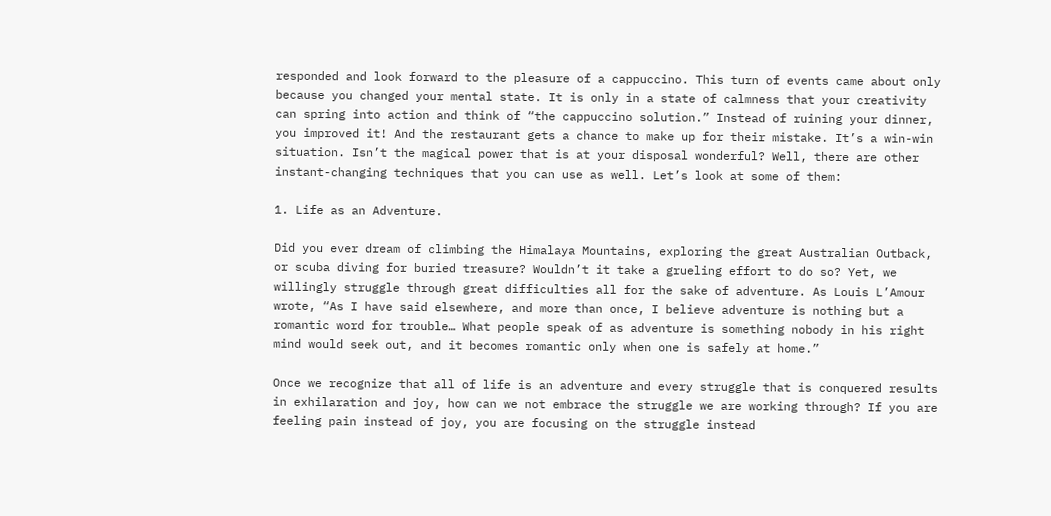responded and look forward to the pleasure of a cappuccino. This turn of events came about only because you changed your mental state. It is only in a state of calmness that your creativity can spring into action and think of “the cappuccino solution.” Instead of ruining your dinner, you improved it! And the restaurant gets a chance to make up for their mistake. It’s a win-win situation. Isn’t the magical power that is at your disposal wonderful? Well, there are other instant-changing techniques that you can use as well. Let’s look at some of them:

1. Life as an Adventure.

Did you ever dream of climbing the Himalaya Mountains, exploring the great Australian Outback, or scuba diving for buried treasure? Wouldn’t it take a grueling effort to do so? Yet, we willingly struggle through great difficulties all for the sake of adventure. As Louis L’Amour wrote, “As I have said elsewhere, and more than once, I believe adventure is nothing but a romantic word for trouble… What people speak of as adventure is something nobody in his right mind would seek out, and it becomes romantic only when one is safely at home.”

Once we recognize that all of life is an adventure and every struggle that is conquered results in exhilaration and joy, how can we not embrace the struggle we are working through? If you are feeling pain instead of joy, you are focusing on the struggle instead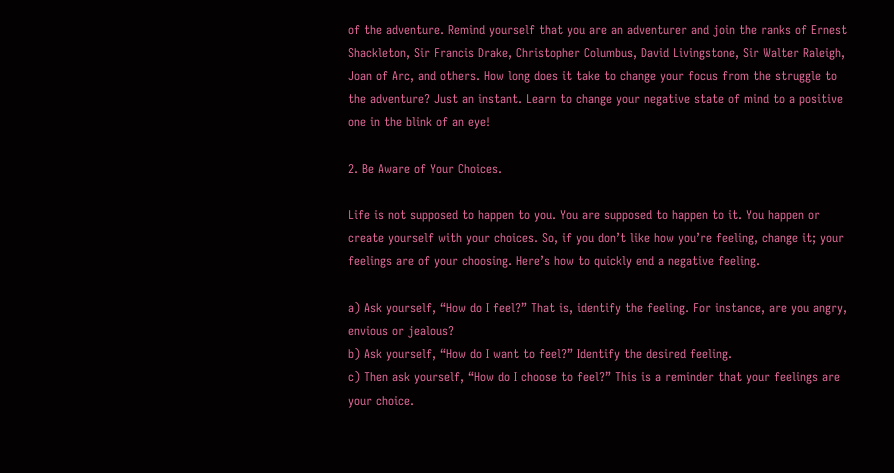of the adventure. Remind yourself that you are an adventurer and join the ranks of Ernest Shackleton, Sir Francis Drake, Christopher Columbus, David Livingstone, Sir Walter Raleigh, Joan of Arc, and others. How long does it take to change your focus from the struggle to the adventure? Just an instant. Learn to change your negative state of mind to a positive one in the blink of an eye!

2. Be Aware of Your Choices.

Life is not supposed to happen to you. You are supposed to happen to it. You happen or create yourself with your choices. So, if you don’t like how you’re feeling, change it; your feelings are of your choosing. Here’s how to quickly end a negative feeling.

a) Ask yourself, “How do I feel?” That is, identify the feeling. For instance, are you angry, envious or jealous?
b) Ask yourself, “How do I want to feel?” Identify the desired feeling.
c) Then ask yourself, “How do I choose to feel?” This is a reminder that your feelings are your choice.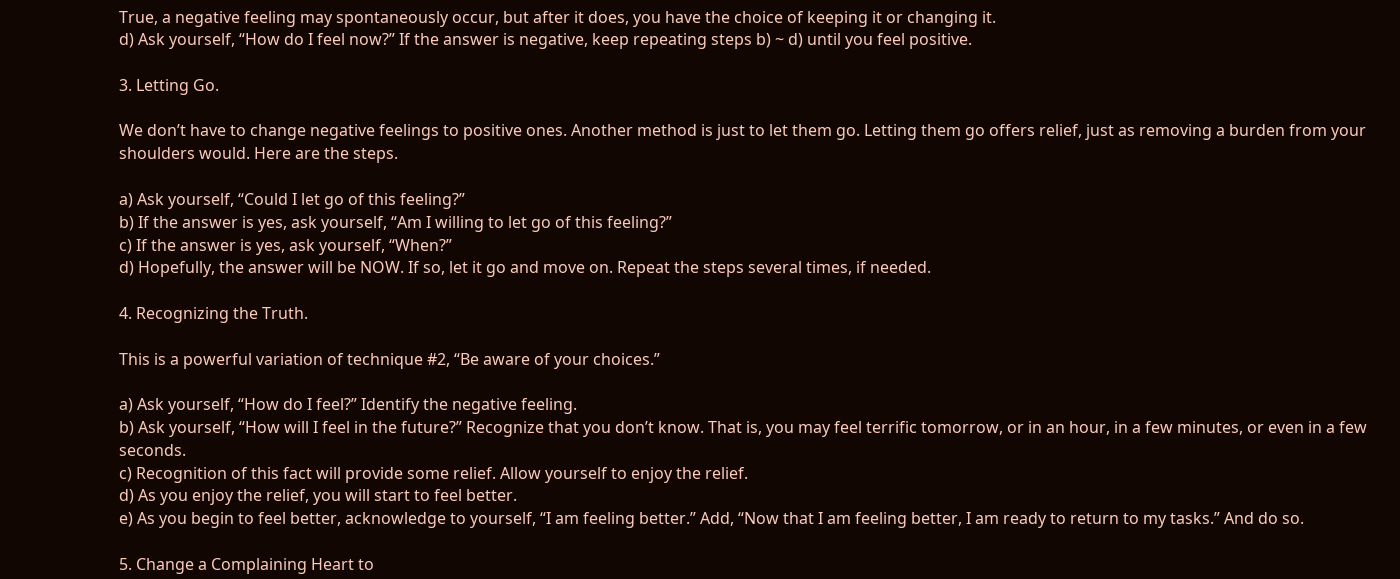True, a negative feeling may spontaneously occur, but after it does, you have the choice of keeping it or changing it.
d) Ask yourself, “How do I feel now?” If the answer is negative, keep repeating steps b) ~ d) until you feel positive.

3. Letting Go.

We don’t have to change negative feelings to positive ones. Another method is just to let them go. Letting them go offers relief, just as removing a burden from your shoulders would. Here are the steps.

a) Ask yourself, “Could I let go of this feeling?”
b) If the answer is yes, ask yourself, “Am I willing to let go of this feeling?”
c) If the answer is yes, ask yourself, “When?”
d) Hopefully, the answer will be NOW. If so, let it go and move on. Repeat the steps several times, if needed.

4. Recognizing the Truth.

This is a powerful variation of technique #2, “Be aware of your choices.”

a) Ask yourself, “How do I feel?” Identify the negative feeling.
b) Ask yourself, “How will I feel in the future?” Recognize that you don’t know. That is, you may feel terrific tomorrow, or in an hour, in a few minutes, or even in a few seconds.
c) Recognition of this fact will provide some relief. Allow yourself to enjoy the relief.
d) As you enjoy the relief, you will start to feel better.
e) As you begin to feel better, acknowledge to yourself, “I am feeling better.” Add, “Now that I am feeling better, I am ready to return to my tasks.” And do so.

5. Change a Complaining Heart to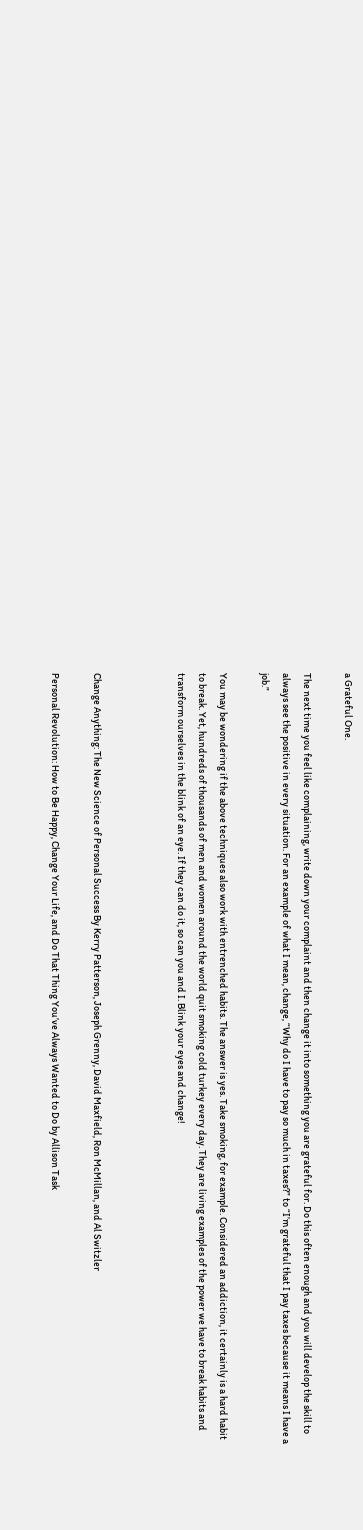a Grateful One.

The next time you feel like complaining, write down your complaint and then change it into something you are grateful for. Do this often enough and you will develop the skill to always see the positive in every situation. For an example of what I mean, change, “Why do I have to pay so much in taxes?” to “I’m grateful that I pay taxes because it means I have a job.”

You may be wondering if the above techniques also work with entrenched habits. The answer is yes. Take smoking, for example. Considered an addiction, it certainly is a hard habit to break. Yet, hundreds of thousands of men and women around the world quit smoking cold turkey every day. They are living examples of the power we have to break habits and transform ourselves in the blink of an eye. If they can do it, so can you and I. Blink your eyes and change!



Change Anything: The New Science of Personal Success By Kerry Patterson, Joseph Grenny, David Maxfield, Ron McMillan, and Al Switzler

Personal Revolution: How to Be Happy, Change Your Life, and Do That Thing You’ve Always Wanted to Do by Allison Task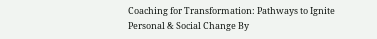Coaching for Transformation: Pathways to Ignite Personal & Social Change By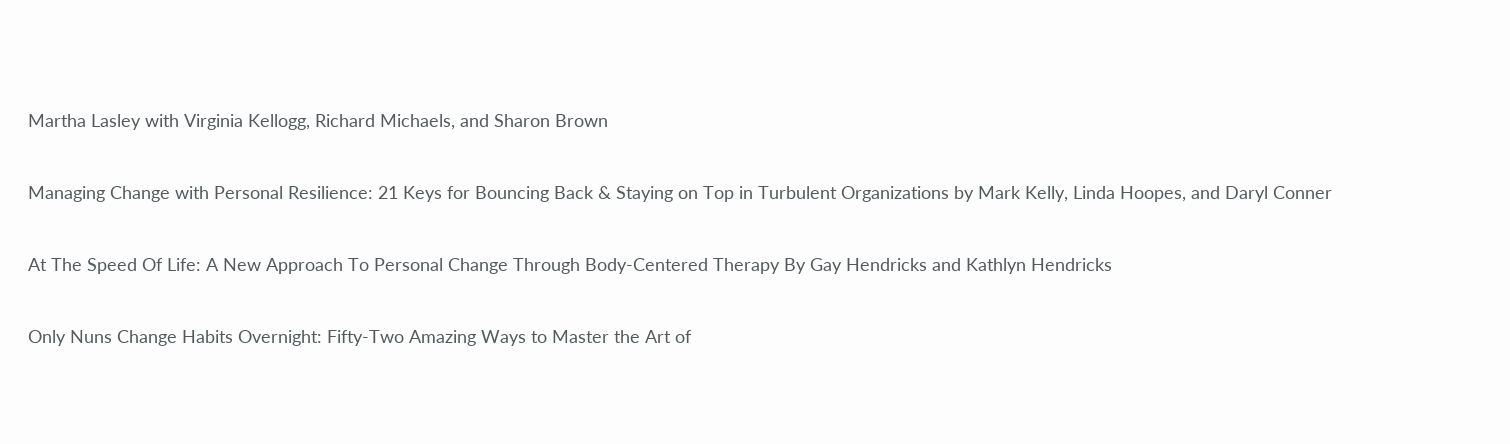Martha Lasley with Virginia Kellogg, Richard Michaels, and Sharon Brown

Managing Change with Personal Resilience: 21 Keys for Bouncing Back & Staying on Top in Turbulent Organizations by Mark Kelly, Linda Hoopes, and Daryl Conner

At The Speed Of Life: A New Approach To Personal Change Through Body-Centered Therapy By Gay Hendricks and Kathlyn Hendricks

Only Nuns Change Habits Overnight: Fifty-Two Amazing Ways to Master the Art of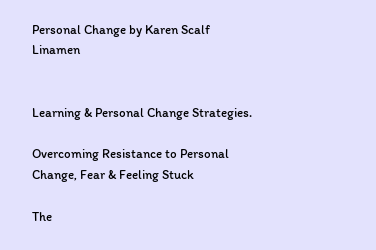Personal Change by Karen Scalf Linamen


Learning & Personal Change Strategies.

Overcoming Resistance to Personal Change, Fear & Feeling Stuck

The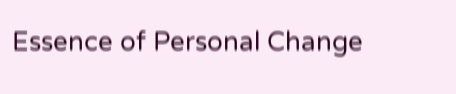Essence of Personal Change